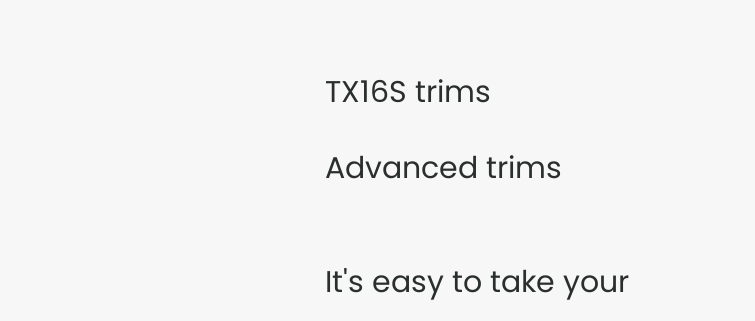TX16S trims

Advanced trims


It's easy to take your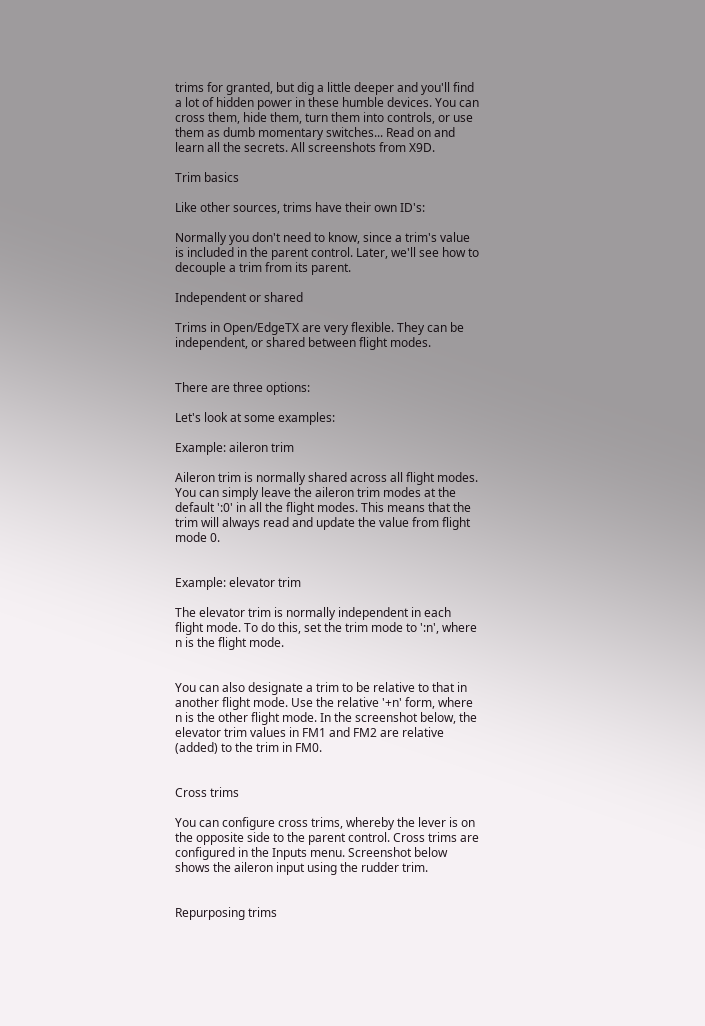trims for granted, but dig a little deeper and you'll find a lot of hidden power in these humble devices. You can cross them, hide them, turn them into controls, or use them as dumb momentary switches... Read on and learn all the secrets. All screenshots from X9D.

Trim basics

Like other sources, trims have their own ID's:

Normally you don't need to know, since a trim's value is included in the parent control. Later, we'll see how to decouple a trim from its parent.

Independent or shared

Trims in Open/EdgeTX are very flexible. They can be independent, or shared between flight modes.


There are three options:

Let's look at some examples:

Example: aileron trim

Aileron trim is normally shared across all flight modes. You can simply leave the aileron trim modes at the default ':0' in all the flight modes. This means that the trim will always read and update the value from flight mode 0.


Example: elevator trim

The elevator trim is normally independent in each flight mode. To do this, set the trim mode to ':n', where n is the flight mode.


You can also designate a trim to be relative to that in another flight mode. Use the relative '+n' form, where n is the other flight mode. In the screenshot below, the elevator trim values in FM1 and FM2 are relative (added) to the trim in FM0.


Cross trims

You can configure cross trims, whereby the lever is on the opposite side to the parent control. Cross trims are configured in the Inputs menu. Screenshot below shows the aileron input using the rudder trim.


Repurposing trims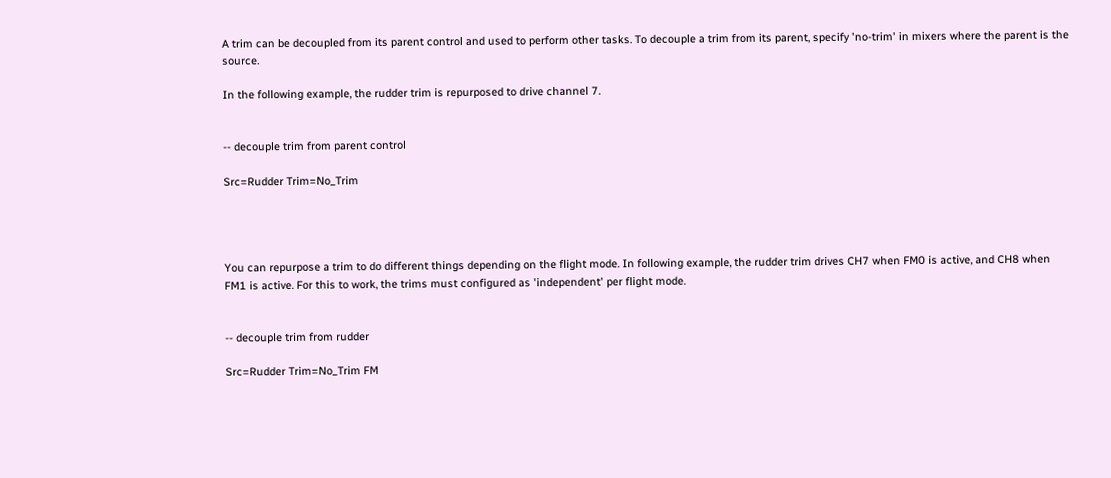A trim can be decoupled from its parent control and used to perform other tasks. To decouple a trim from its parent, specify 'no-trim' in mixers where the parent is the source.

In the following example, the rudder trim is repurposed to drive channel 7.


-- decouple trim from parent control

Src=Rudder Trim=No_Trim




You can repurpose a trim to do different things depending on the flight mode. In following example, the rudder trim drives CH7 when FM0 is active, and CH8 when FM1 is active. For this to work, the trims must configured as 'independent' per flight mode.


-- decouple trim from rudder

Src=Rudder Trim=No_Trim FM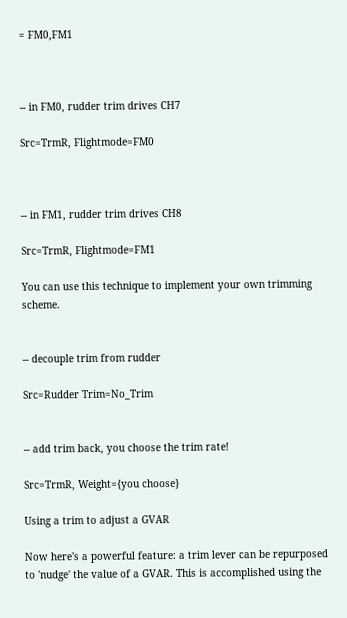= FM0,FM1



-- in FM0, rudder trim drives CH7

Src=TrmR, Flightmode=FM0



-- in FM1, rudder trim drives CH8

Src=TrmR, Flightmode=FM1

You can use this technique to implement your own trimming scheme.


-- decouple trim from rudder

Src=Rudder Trim=No_Trim


-- add trim back, you choose the trim rate!

Src=TrmR, Weight={you choose}

Using a trim to adjust a GVAR

Now here's a powerful feature: a trim lever can be repurposed to 'nudge' the value of a GVAR. This is accomplished using the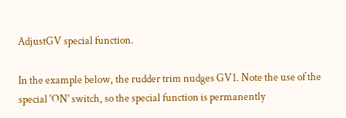AdjustGV special function.

In the example below, the rudder trim nudges GV1. Note the use of the special 'ON' switch, so the special function is permanently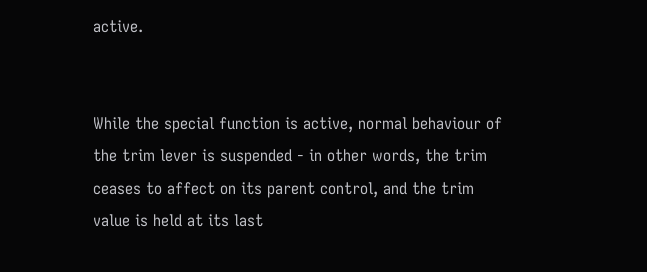active.


While the special function is active, normal behaviour of the trim lever is suspended - in other words, the trim ceases to affect on its parent control, and the trim value is held at its last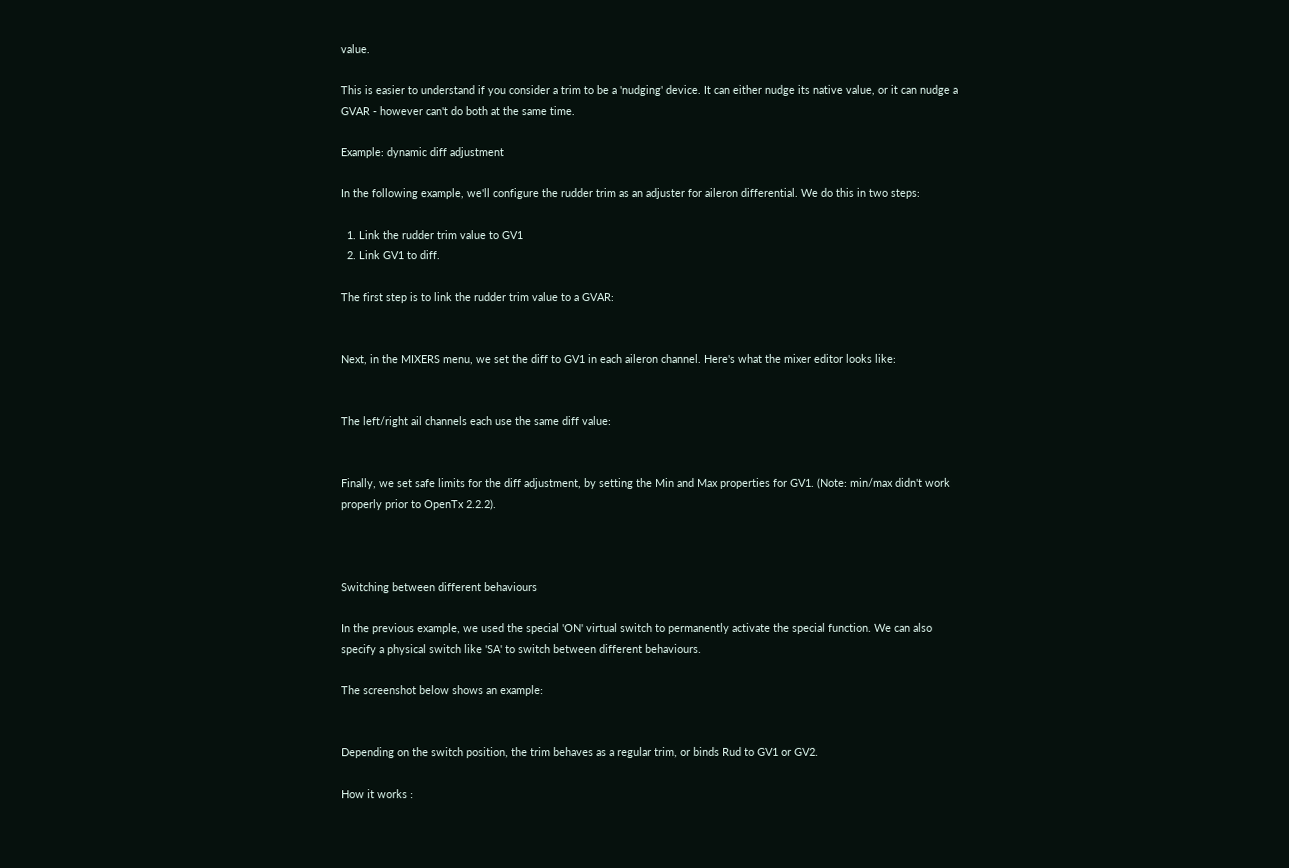value.

This is easier to understand if you consider a trim to be a 'nudging' device. It can either nudge its native value, or it can nudge a GVAR - however can't do both at the same time.

Example: dynamic diff adjustment

In the following example, we'll configure the rudder trim as an adjuster for aileron differential. We do this in two steps:

  1. Link the rudder trim value to GV1
  2. Link GV1 to diff.

The first step is to link the rudder trim value to a GVAR:


Next, in the MIXERS menu, we set the diff to GV1 in each aileron channel. Here's what the mixer editor looks like:


The left/right ail channels each use the same diff value:


Finally, we set safe limits for the diff adjustment, by setting the Min and Max properties for GV1. (Note: min/max didn't work properly prior to OpenTx 2.2.2).



Switching between different behaviours

In the previous example, we used the special 'ON' virtual switch to permanently activate the special function. We can also specify a physical switch like 'SA' to switch between different behaviours.

The screenshot below shows an example:


Depending on the switch position, the trim behaves as a regular trim, or binds Rud to GV1 or GV2.

How it works :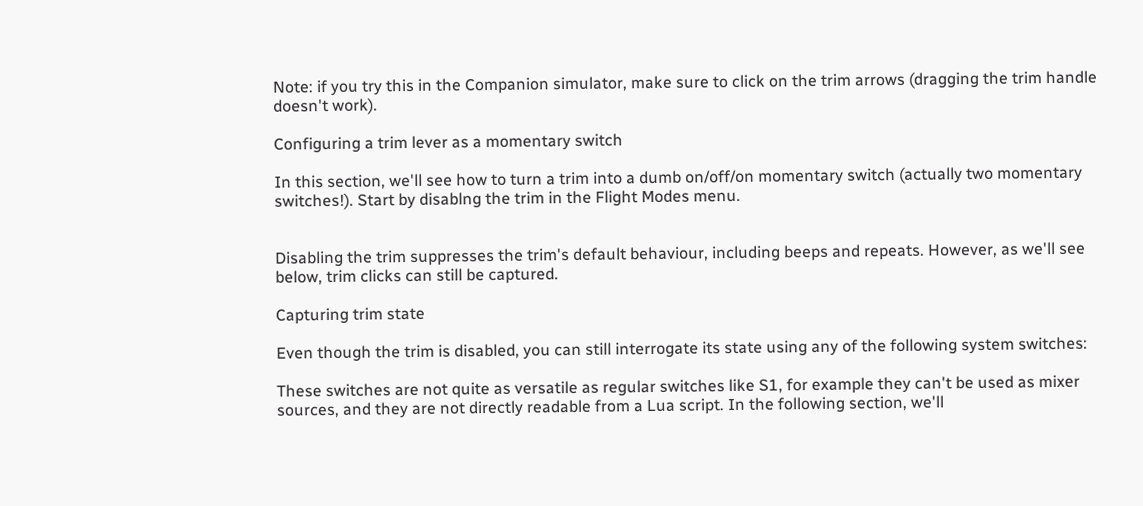Note: if you try this in the Companion simulator, make sure to click on the trim arrows (dragging the trim handle doesn't work).

Configuring a trim lever as a momentary switch

In this section, we'll see how to turn a trim into a dumb on/off/on momentary switch (actually two momentary switches!). Start by disablng the trim in the Flight Modes menu.


Disabling the trim suppresses the trim's default behaviour, including beeps and repeats. However, as we'll see below, trim clicks can still be captured.

Capturing trim state

Even though the trim is disabled, you can still interrogate its state using any of the following system switches:

These switches are not quite as versatile as regular switches like S1, for example they can't be used as mixer sources, and they are not directly readable from a Lua script. In the following section, we'll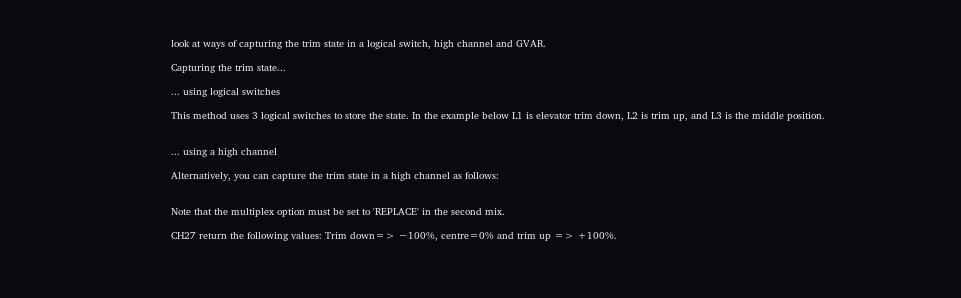look at ways of capturing the trim state in a logical switch, high channel and GVAR.

Capturing the trim state...

... using logical switches

This method uses 3 logical switches to store the state. In the example below L1 is elevator trim down, L2 is trim up, and L3 is the middle position.


... using a high channel

Alternatively, you can capture the trim state in a high channel as follows:


Note that the multiplex option must be set to 'REPLACE' in the second mix.

CH27 return the following values: Trim down=> −100%, centre=0% and trim up => +100%.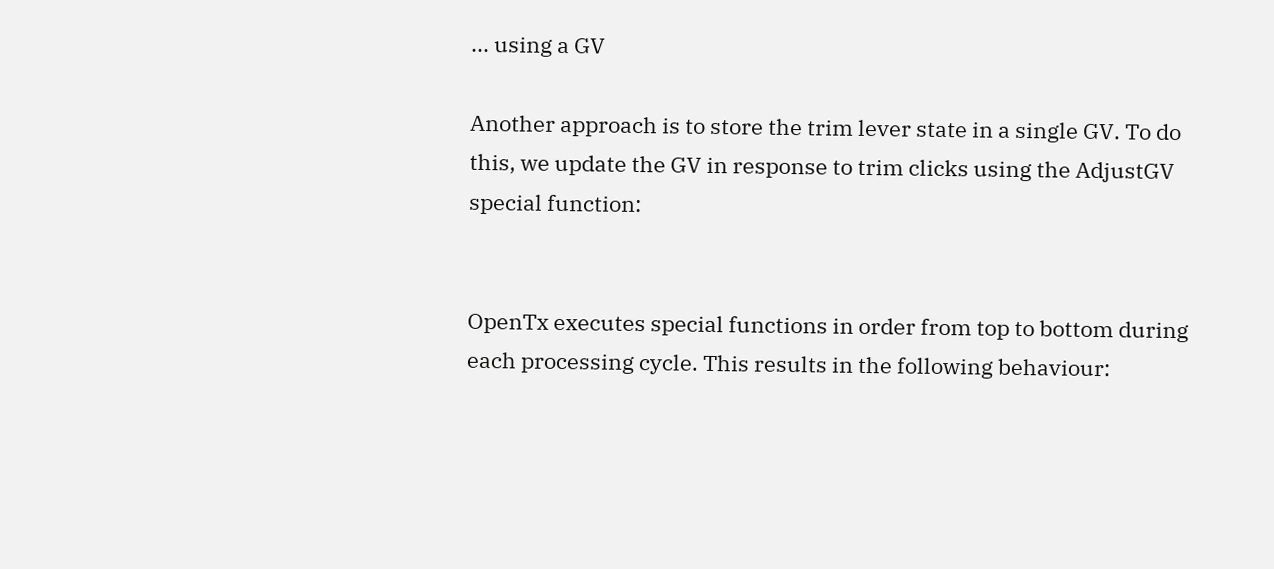... using a GV

Another approach is to store the trim lever state in a single GV. To do this, we update the GV in response to trim clicks using the AdjustGV special function:


OpenTx executes special functions in order from top to bottom during each processing cycle. This results in the following behaviour: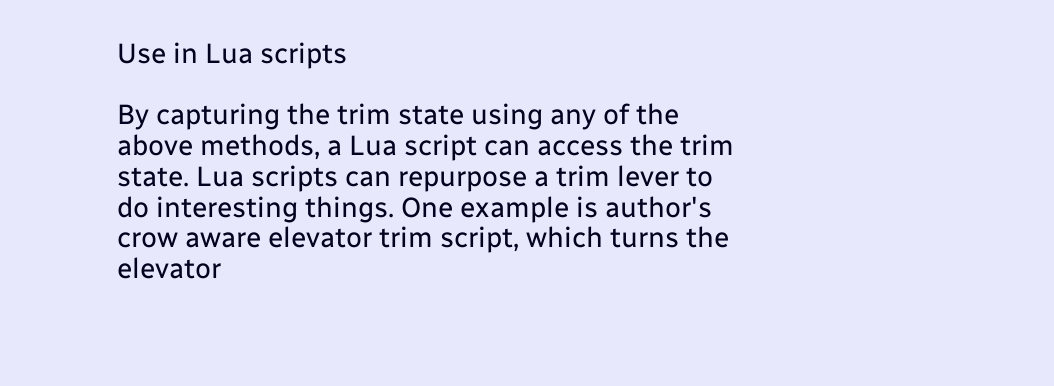Use in Lua scripts

By capturing the trim state using any of the above methods, a Lua script can access the trim state. Lua scripts can repurpose a trim lever to do interesting things. One example is author's crow aware elevator trim script, which turns the elevator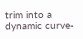trim into a dynamic curve-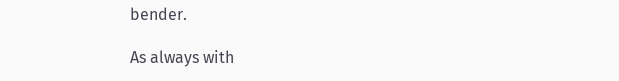bender.

As always with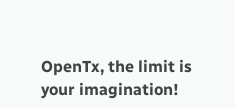OpenTx, the limit is your imagination!